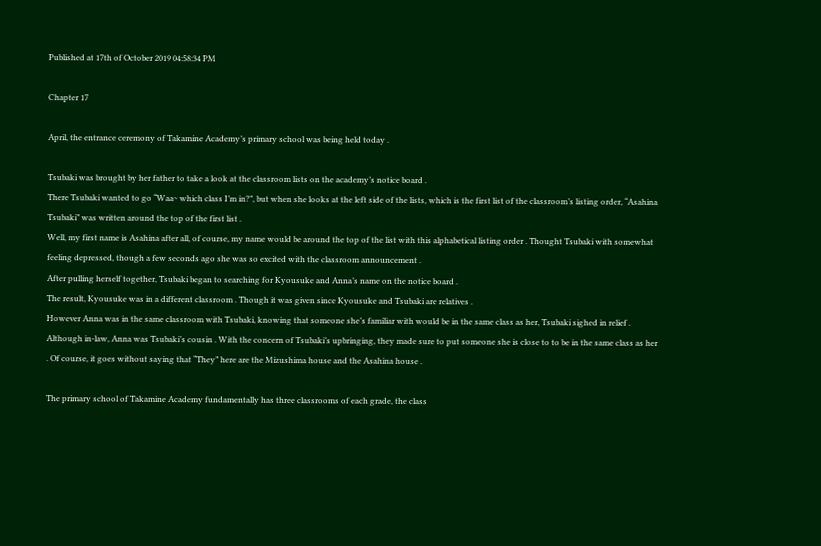Published at 17th of October 2019 04:58:34 PM

Chapter 17

April, the entrance ceremony of Takamine Academy’s primary school was being held today .

Tsubaki was brought by her father to take a look at the classroom lists on the academy’s notice board .
There Tsubaki wanted to go “Waa~ which class I’m in?”, but when she looks at the left side of the lists, which is the first list of the classroom’s listing order, “Asahina Tsubaki” was written around the top of the first list .
Well, my first name is Asahina after all, of course, my name would be around the top of the list with this alphabetical listing order . Thought Tsubaki with somewhat feeling depressed, though a few seconds ago she was so excited with the classroom announcement .
After pulling herself together, Tsubaki began to searching for Kyousuke and Anna’s name on the notice board .
The result, Kyousuke was in a different classroom . Though it was given since Kyousuke and Tsubaki are relatives .
However Anna was in the same classroom with Tsubaki, knowing that someone she’s familiar with would be in the same class as her, Tsubaki sighed in relief .
Although in-law, Anna was Tsubaki’s cousin . With the concern of Tsubaki’s upbringing, they made sure to put someone she is close to to be in the same class as her . Of course, it goes without saying that “They” here are the Mizushima house and the Asahina house .

The primary school of Takamine Academy fundamentally has three classrooms of each grade, the class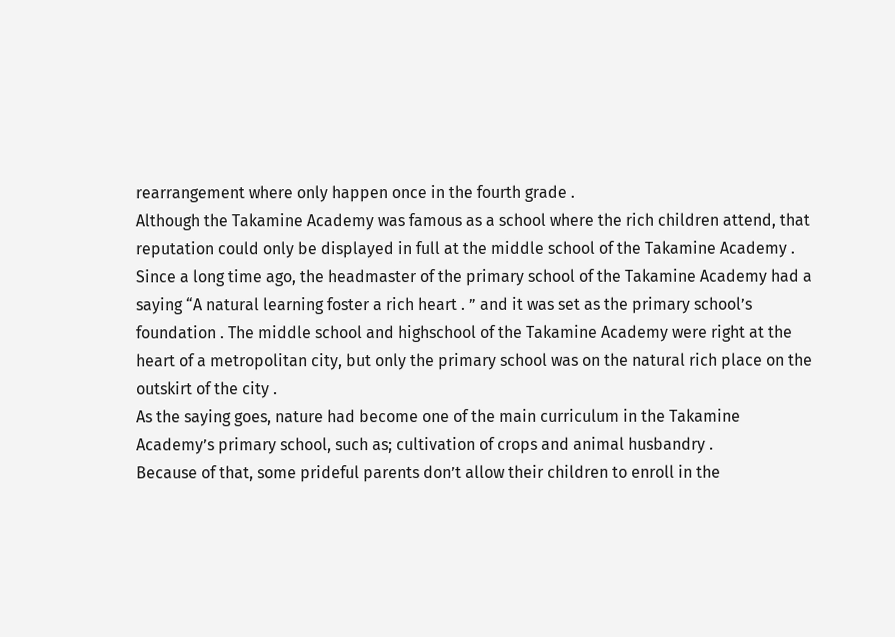rearrangement where only happen once in the fourth grade .
Although the Takamine Academy was famous as a school where the rich children attend, that reputation could only be displayed in full at the middle school of the Takamine Academy .
Since a long time ago, the headmaster of the primary school of the Takamine Academy had a saying “A natural learning foster a rich heart . ” and it was set as the primary school’s foundation . The middle school and highschool of the Takamine Academy were right at the heart of a metropolitan city, but only the primary school was on the natural rich place on the outskirt of the city .
As the saying goes, nature had become one of the main curriculum in the Takamine Academy’s primary school, such as; cultivation of crops and animal husbandry .
Because of that, some prideful parents don’t allow their children to enroll in the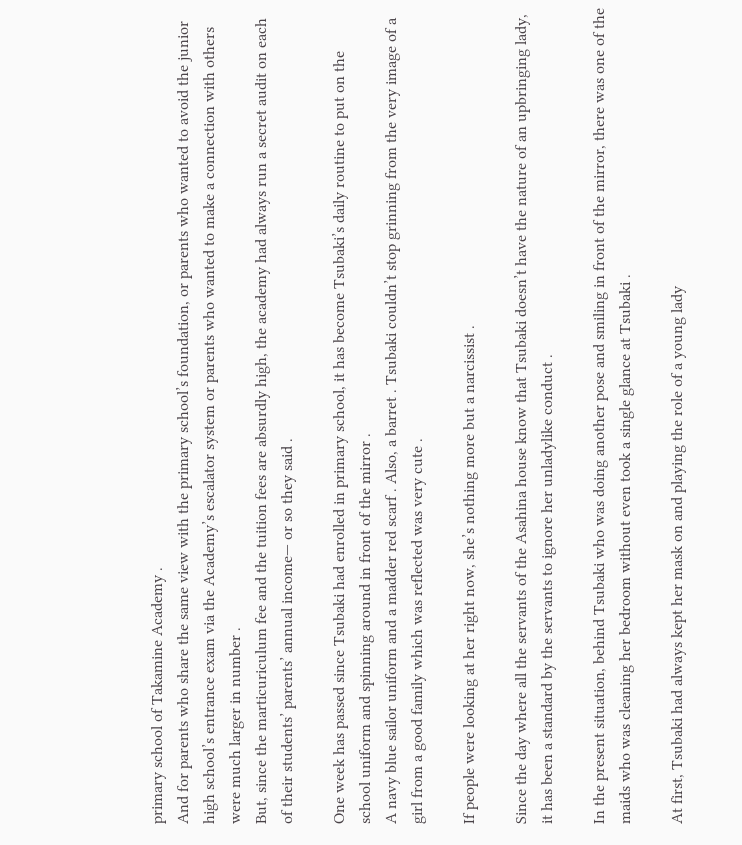primary school of Takamine Academy .
And for parents who share the same view with the primary school’s foundation, or parents who wanted to avoid the junior high school’s entrance exam via the Academy’s escalator system or parents who wanted to make a connection with others were much larger in number .
But, since the marticuriculum fee and the tuition fees are absurdly high, the academy had always run a secret audit on each of their students’ parents’ annual income— or so they said .

One week has passed since Tsubaki had enrolled in primary school, it has become Tsubaki’s daily routine to put on the school uniform and spinning around in front of the mirror .
A navy blue sailor uniform and a madder red scarf . Also, a barret . Tsubaki couldn’t stop grinning from the very image of a girl from a good family which was reflected was very cute .

If people were looking at her right now, she’s nothing more but a narcissist .

Since the day where all the servants of the Asahina house know that Tsubaki doesn’t have the nature of an upbringing lady, it has been a standard by the servants to ignore her unladylike conduct .

In the present situation, behind Tsubaki who was doing another pose and smiling in front of the mirror, there was one of the maids who was cleaning her bedroom without even took a single glance at Tsubaki .

At first, Tsubaki had always kept her mask on and playing the role of a young lady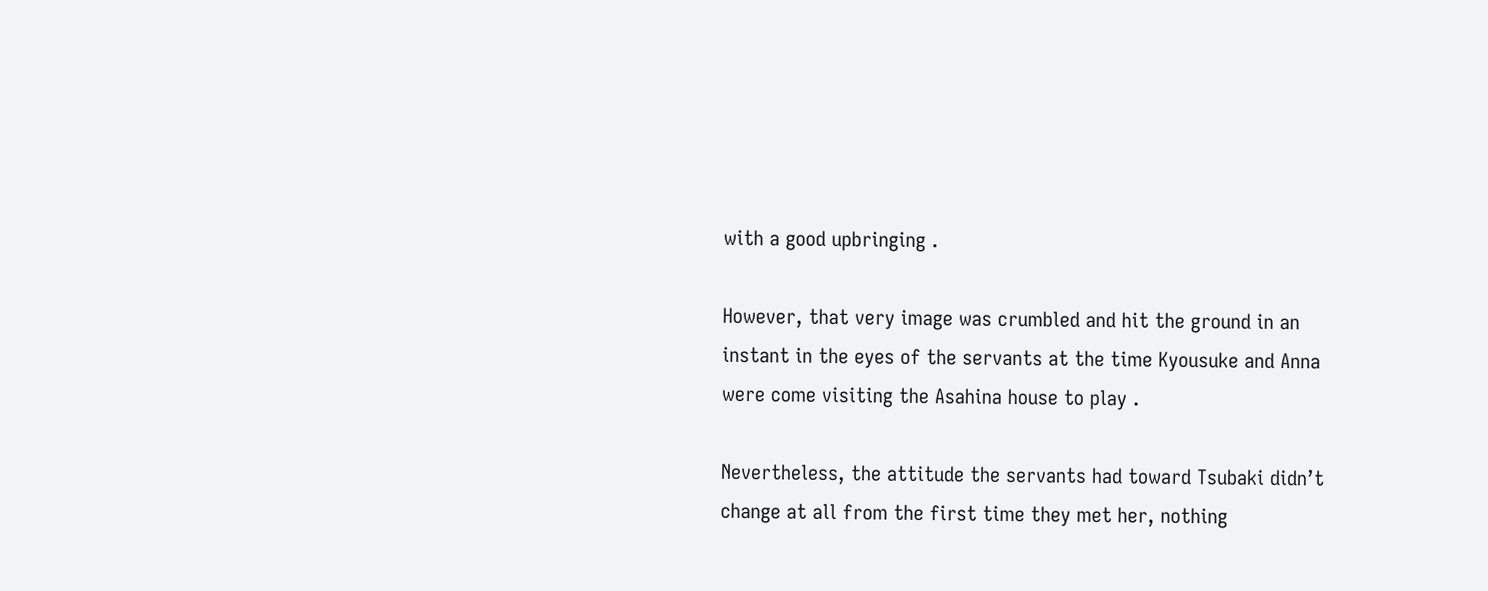with a good upbringing .

However, that very image was crumbled and hit the ground in an instant in the eyes of the servants at the time Kyousuke and Anna were come visiting the Asahina house to play .

Nevertheless, the attitude the servants had toward Tsubaki didn’t change at all from the first time they met her, nothing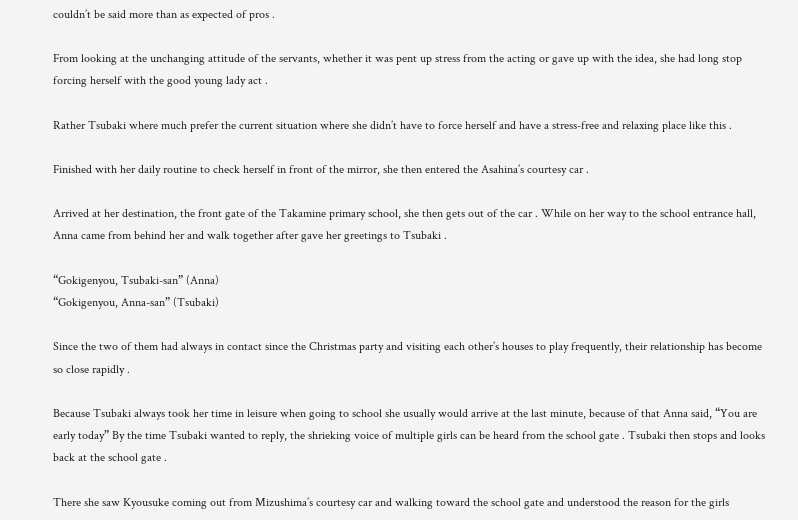couldn’t be said more than as expected of pros .

From looking at the unchanging attitude of the servants, whether it was pent up stress from the acting or gave up with the idea, she had long stop forcing herself with the good young lady act .

Rather Tsubaki where much prefer the current situation where she didn’t have to force herself and have a stress-free and relaxing place like this .

Finished with her daily routine to check herself in front of the mirror, she then entered the Asahina’s courtesy car .

Arrived at her destination, the front gate of the Takamine primary school, she then gets out of the car . While on her way to the school entrance hall, Anna came from behind her and walk together after gave her greetings to Tsubaki .

“Gokigenyou, Tsubaki-san” (Anna)
“Gokigenyou, Anna-san” (Tsubaki)

Since the two of them had always in contact since the Christmas party and visiting each other’s houses to play frequently, their relationship has become so close rapidly .

Because Tsubaki always took her time in leisure when going to school she usually would arrive at the last minute, because of that Anna said, “You are early today” By the time Tsubaki wanted to reply, the shrieking voice of multiple girls can be heard from the school gate . Tsubaki then stops and looks back at the school gate .

There she saw Kyousuke coming out from Mizushima’s courtesy car and walking toward the school gate and understood the reason for the girls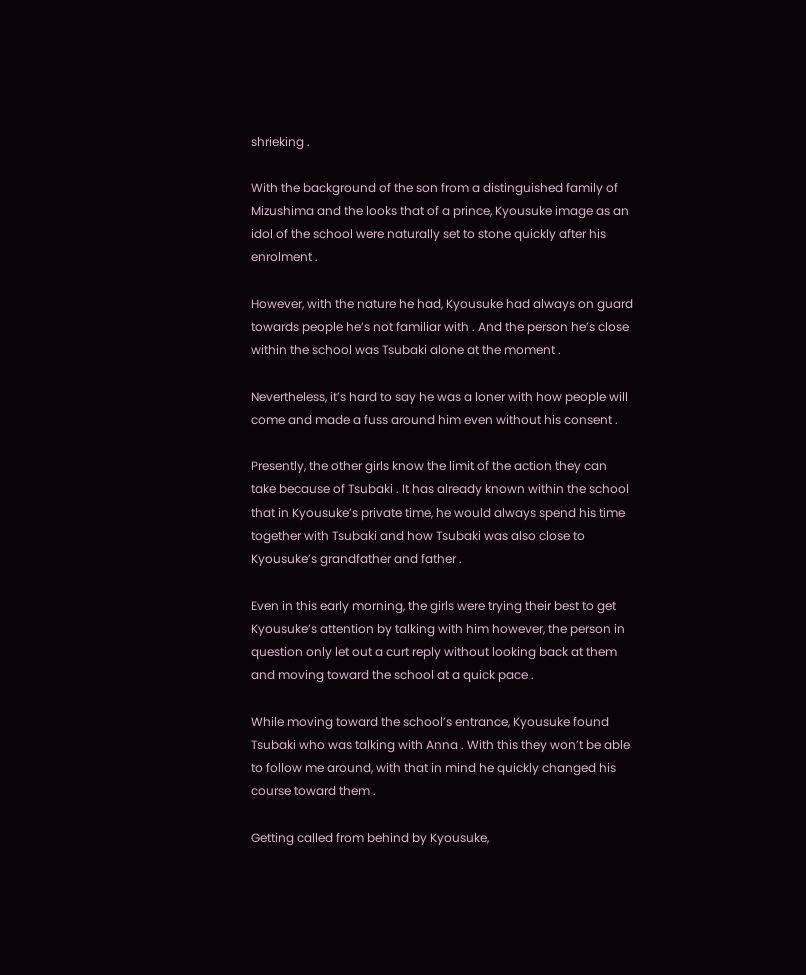shrieking .

With the background of the son from a distinguished family of Mizushima and the looks that of a prince, Kyousuke image as an idol of the school were naturally set to stone quickly after his enrolment .

However, with the nature he had, Kyousuke had always on guard towards people he’s not familiar with . And the person he’s close within the school was Tsubaki alone at the moment .

Nevertheless, it’s hard to say he was a loner with how people will come and made a fuss around him even without his consent .

Presently, the other girls know the limit of the action they can take because of Tsubaki . It has already known within the school that in Kyousuke’s private time, he would always spend his time together with Tsubaki and how Tsubaki was also close to Kyousuke’s grandfather and father .

Even in this early morning, the girls were trying their best to get Kyousuke’s attention by talking with him however, the person in question only let out a curt reply without looking back at them and moving toward the school at a quick pace .

While moving toward the school’s entrance, Kyousuke found Tsubaki who was talking with Anna . With this they won’t be able to follow me around, with that in mind he quickly changed his course toward them .

Getting called from behind by Kyousuke,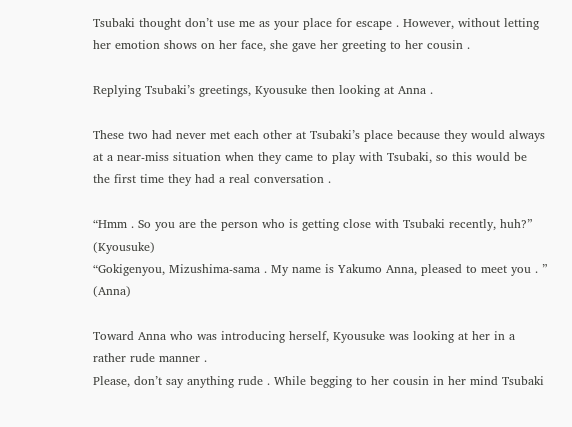Tsubaki thought don’t use me as your place for escape . However, without letting her emotion shows on her face, she gave her greeting to her cousin .

Replying Tsubaki’s greetings, Kyousuke then looking at Anna .

These two had never met each other at Tsubaki’s place because they would always at a near-miss situation when they came to play with Tsubaki, so this would be the first time they had a real conversation .

“Hmm . So you are the person who is getting close with Tsubaki recently, huh?” (Kyousuke)
“Gokigenyou, Mizushima-sama . My name is Yakumo Anna, pleased to meet you . ” (Anna)

Toward Anna who was introducing herself, Kyousuke was looking at her in a rather rude manner .
Please, don’t say anything rude . While begging to her cousin in her mind Tsubaki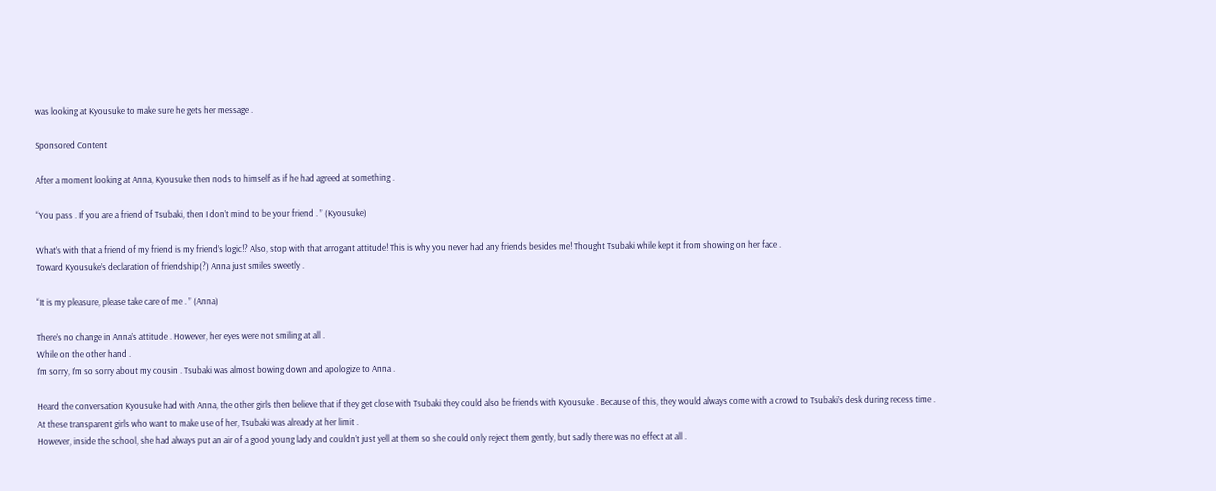was looking at Kyousuke to make sure he gets her message .

Sponsored Content

After a moment looking at Anna, Kyousuke then nods to himself as if he had agreed at something .

“You pass . If you are a friend of Tsubaki, then I don’t mind to be your friend . ” (Kyousuke)

What’s with that a friend of my friend is my friend’s logic!? Also, stop with that arrogant attitude! This is why you never had any friends besides me! Thought Tsubaki while kept it from showing on her face .
Toward Kyousuke’s declaration of friendship(?) Anna just smiles sweetly .

“It is my pleasure, please take care of me . ” (Anna)

There’s no change in Anna’s attitude . However, her eyes were not smiling at all .
While on the other hand .
I’m sorry, I’m so sorry about my cousin . Tsubaki was almost bowing down and apologize to Anna .

Heard the conversation Kyousuke had with Anna, the other girls then believe that if they get close with Tsubaki they could also be friends with Kyousuke . Because of this, they would always come with a crowd to Tsubaki’s desk during recess time .
At these transparent girls who want to make use of her, Tsubaki was already at her limit .
However, inside the school, she had always put an air of a good young lady and couldn’t just yell at them so she could only reject them gently, but sadly there was no effect at all .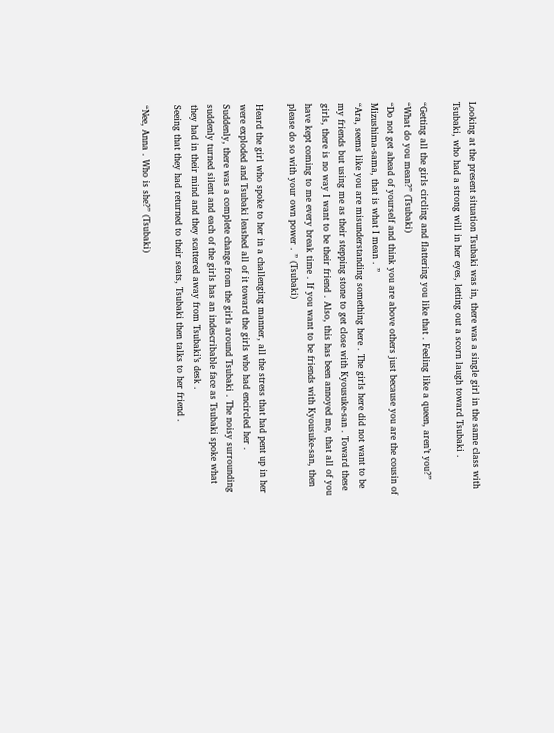Looking at the present situation Tsubaki was in, there was a single girl in the same class with Tsubaki, who had a strong will in her eyes, letting out a scorn laugh toward Tsubaki .

“Getting all the girls circling and flattering you like that . Feeling like a queen, aren’t you?”
“What do you mean?” (Tsubaki)
“Do not get ahead of yourself and think you are above others just because you are the cousin of Mizushima-sama, that is what I mean . ”
“Ara, seems like you are misunderstanding something here . The girls here did not want to be my friends but using me as their stepping stone to get close with Kyousuke-san . Toward these girls, there is no way I want to be their friend . Also, this has been annoyed me, that all of you have kept coming to me every break time . If you want to be friends with Kyousuke-san, then please do so with your own power . ” (Tsubaki)

Heard the girl who spoke to her in a challenging manner, all the stress that had pent up in her were exploded and Tsubaki leashed all of it toward the girls who had encircled her .
Suddenly, there was a complete change from the girls around Tsubaki . The noisy surrounding suddenly turned silent and each of the girls has an indescribable face as Tsubaki spoke what they had in their mind and they scattered away from Tsubaki’s desk .
Seeing that they had returned to their seats, Tsubaki then talks to her friend .

“Nee, Anna . Who is she?” (Tsubaki)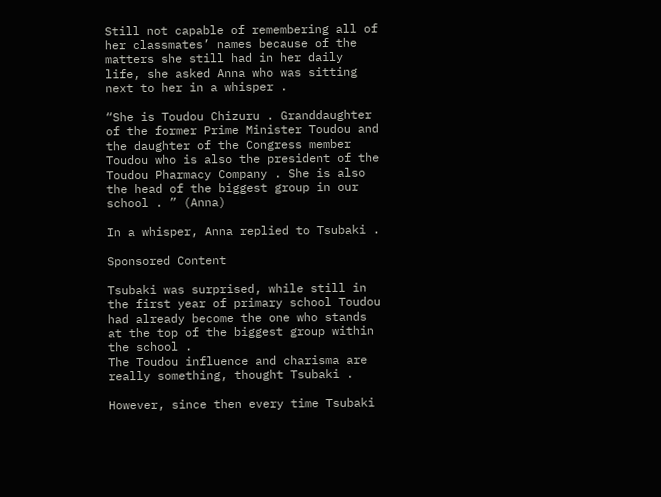Still not capable of remembering all of her classmates’ names because of the matters she still had in her daily life, she asked Anna who was sitting next to her in a whisper .

“She is Toudou Chizuru . Granddaughter of the former Prime Minister Toudou and the daughter of the Congress member Toudou who is also the president of the Toudou Pharmacy Company . She is also the head of the biggest group in our school . ” (Anna)

In a whisper, Anna replied to Tsubaki .

Sponsored Content

Tsubaki was surprised, while still in the first year of primary school Toudou had already become the one who stands at the top of the biggest group within the school .
The Toudou influence and charisma are really something, thought Tsubaki .

However, since then every time Tsubaki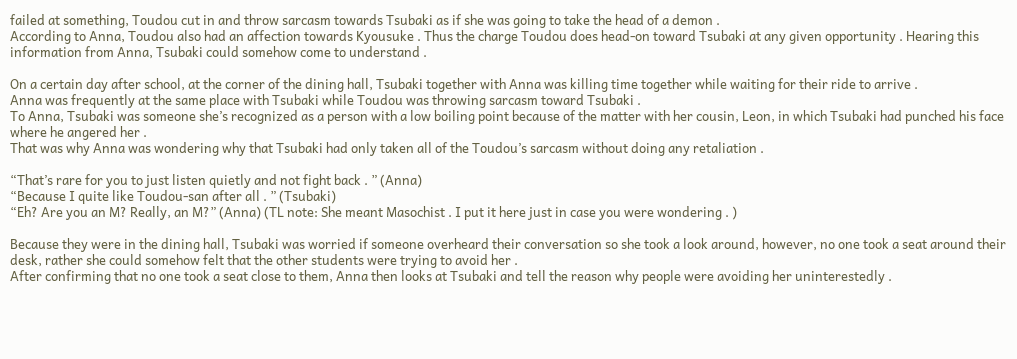failed at something, Toudou cut in and throw sarcasm towards Tsubaki as if she was going to take the head of a demon .
According to Anna, Toudou also had an affection towards Kyousuke . Thus the charge Toudou does head-on toward Tsubaki at any given opportunity . Hearing this information from Anna, Tsubaki could somehow come to understand .

On a certain day after school, at the corner of the dining hall, Tsubaki together with Anna was killing time together while waiting for their ride to arrive .
Anna was frequently at the same place with Tsubaki while Toudou was throwing sarcasm toward Tsubaki .
To Anna, Tsubaki was someone she’s recognized as a person with a low boiling point because of the matter with her cousin, Leon, in which Tsubaki had punched his face where he angered her .
That was why Anna was wondering why that Tsubaki had only taken all of the Toudou’s sarcasm without doing any retaliation .

“That’s rare for you to just listen quietly and not fight back . ” (Anna)
“Because I quite like Toudou-san after all . ” (Tsubaki)
“Eh? Are you an M? Really, an M?” (Anna) (TL note: She meant Masochist . I put it here just in case you were wondering . )

Because they were in the dining hall, Tsubaki was worried if someone overheard their conversation so she took a look around, however, no one took a seat around their desk, rather she could somehow felt that the other students were trying to avoid her .
After confirming that no one took a seat close to them, Anna then looks at Tsubaki and tell the reason why people were avoiding her uninterestedly .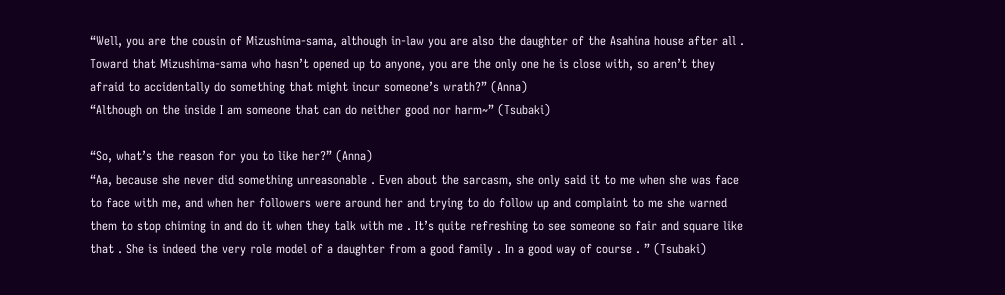“Well, you are the cousin of Mizushima-sama, although in-law you are also the daughter of the Asahina house after all . Toward that Mizushima-sama who hasn’t opened up to anyone, you are the only one he is close with, so aren’t they afraid to accidentally do something that might incur someone’s wrath?” (Anna)
“Although on the inside I am someone that can do neither good nor harm~” (Tsubaki)

“So, what’s the reason for you to like her?” (Anna)
“Aa, because she never did something unreasonable . Even about the sarcasm, she only said it to me when she was face to face with me, and when her followers were around her and trying to do follow up and complaint to me she warned them to stop chiming in and do it when they talk with me . It’s quite refreshing to see someone so fair and square like that . She is indeed the very role model of a daughter from a good family . In a good way of course . ” (Tsubaki)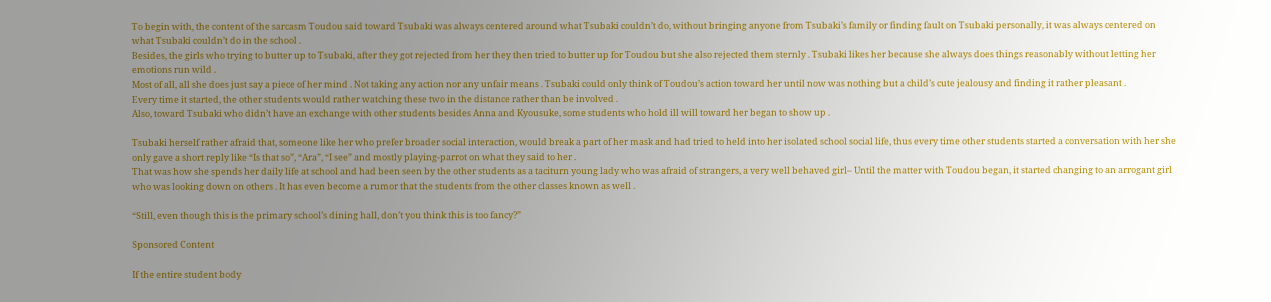To begin with, the content of the sarcasm Toudou said toward Tsubaki was always centered around what Tsubaki couldn’t do, without bringing anyone from Tsubaki’s family or finding fault on Tsubaki personally, it was always centered on what Tsubaki couldn’t do in the school .
Besides, the girls who trying to butter up to Tsubaki, after they got rejected from her they then tried to butter up for Toudou but she also rejected them sternly . Tsubaki likes her because she always does things reasonably without letting her emotions run wild .
Most of all, all she does just say a piece of her mind . Not taking any action nor any unfair means . Tsubaki could only think of Toudou’s action toward her until now was nothing but a child’s cute jealousy and finding it rather pleasant .
Every time it started, the other students would rather watching these two in the distance rather than be involved .
Also, toward Tsubaki who didn’t have an exchange with other students besides Anna and Kyousuke, some students who hold ill will toward her began to show up .

Tsubaki herself rather afraid that, someone like her who prefer broader social interaction, would break a part of her mask and had tried to held into her isolated school social life, thus every time other students started a conversation with her she only gave a short reply like “Is that so”, “Ara”, “I see” and mostly playing-parrot on what they said to her .
That was how she spends her daily life at school and had been seen by the other students as a taciturn young lady who was afraid of strangers, a very well behaved girl– Until the matter with Toudou began, it started changing to an arrogant girl who was looking down on others . It has even become a rumor that the students from the other classes known as well .

“Still, even though this is the primary school’s dining hall, don’t you think this is too fancy?”

Sponsored Content

If the entire student body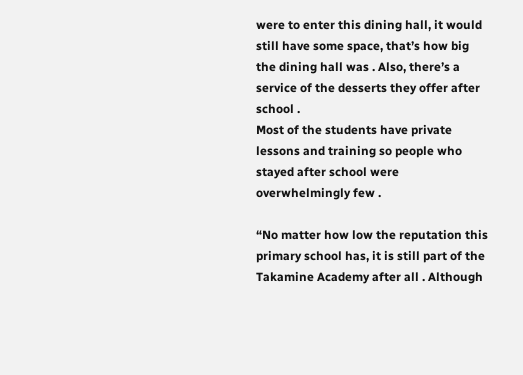were to enter this dining hall, it would still have some space, that’s how big the dining hall was . Also, there’s a service of the desserts they offer after school .
Most of the students have private lessons and training so people who stayed after school were overwhelmingly few .

“No matter how low the reputation this primary school has, it is still part of the Takamine Academy after all . Although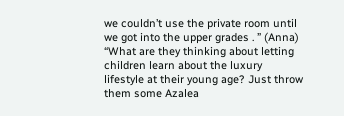we couldn’t use the private room until we got into the upper grades . ” (Anna)
“What are they thinking about letting children learn about the luxury lifestyle at their young age? Just throw them some Azalea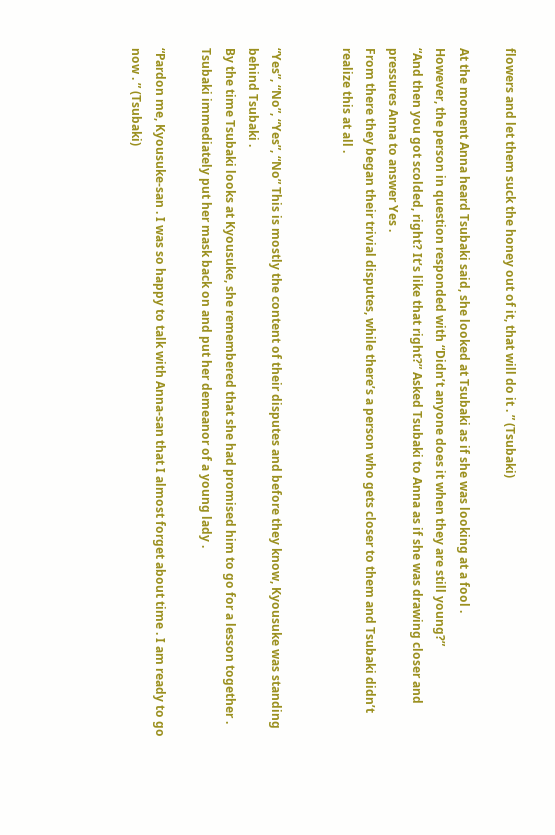flowers and let them suck the honey out of it, that will do it . ” (Tsubaki)

At the moment Anna heard Tsubaki said, she looked at Tsubaki as if she was looking at a fool .
However, the person in question responded with “Didn’t anyone does it when they are still young?”
“And then you got scolded, right? It’s like that right?” Asked Tsubaki to Anna as if she was drawing closer and pressures Anna to answer Yes .
From there they began their trivial disputes, while there’s a person who gets closer to them and Tsubaki didn’t realize this at all .


“Yes”, “No”, “Yes”, “No” This is mostly the content of their disputes and before they know, Kyousuke was standing behind Tsubaki .
By the time Tsubaki looks at Kyousuke, she remembered that she had promised him to go for a lesson together .
Tsubaki immediately put her mask back on and put her demeanor of a young lady .

“Pardon me, Kyousuke-san . I was so happy to talk with Anna-san that I almost forget about time . I am ready to go now . ” (Tsubaki)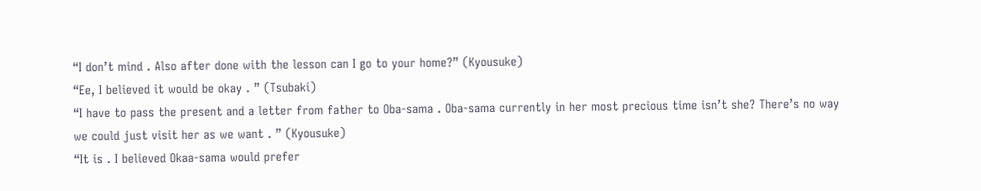“I don’t mind . Also after done with the lesson can I go to your home?” (Kyousuke)
“Ee, I believed it would be okay . ” (Tsubaki)
“I have to pass the present and a letter from father to Oba-sama . Oba-sama currently in her most precious time isn’t she? There’s no way we could just visit her as we want . ” (Kyousuke)
“It is . I believed Okaa-sama would prefer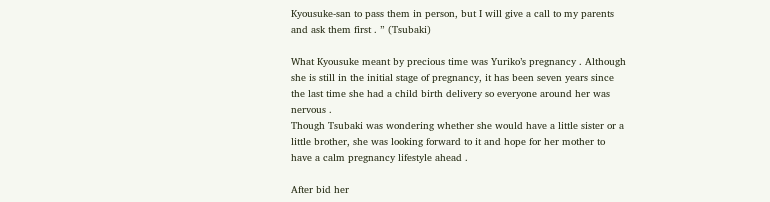Kyousuke-san to pass them in person, but I will give a call to my parents and ask them first . ” (Tsubaki)

What Kyousuke meant by precious time was Yuriko’s pregnancy . Although she is still in the initial stage of pregnancy, it has been seven years since the last time she had a child birth delivery so everyone around her was nervous .
Though Tsubaki was wondering whether she would have a little sister or a little brother, she was looking forward to it and hope for her mother to have a calm pregnancy lifestyle ahead .

After bid her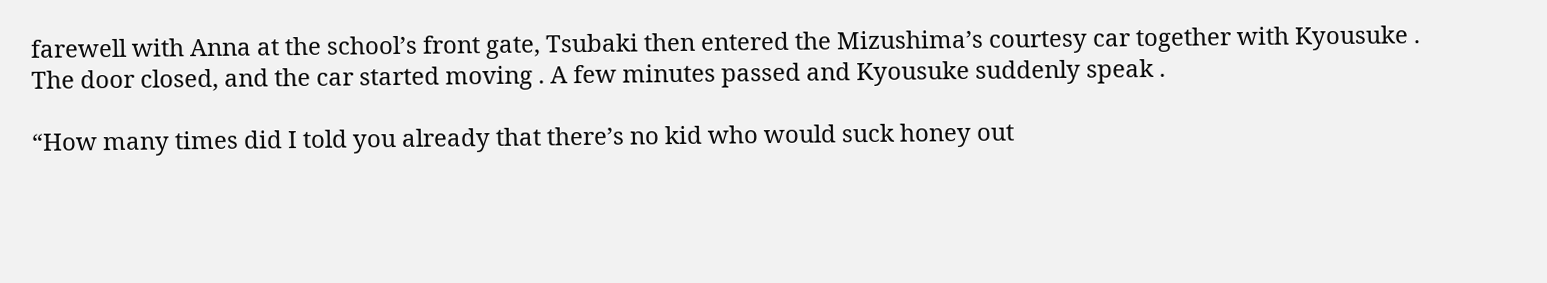farewell with Anna at the school’s front gate, Tsubaki then entered the Mizushima’s courtesy car together with Kyousuke .
The door closed, and the car started moving . A few minutes passed and Kyousuke suddenly speak .

“How many times did I told you already that there’s no kid who would suck honey out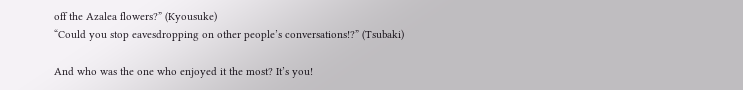off the Azalea flowers?” (Kyousuke)
“Could you stop eavesdropping on other people’s conversations!?” (Tsubaki)

And who was the one who enjoyed it the most? It’s you!